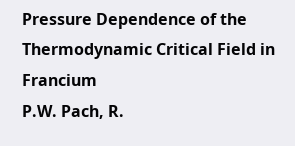Pressure Dependence of the Thermodynamic Critical Field in Francium
P.W. Pach, R.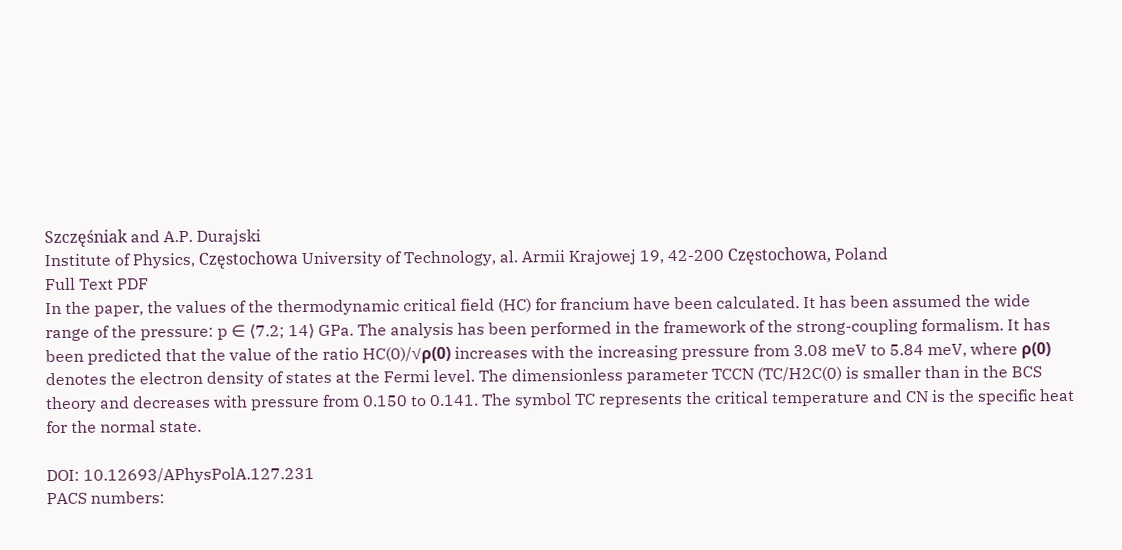Szczęśniak and A.P. Durajski
Institute of Physics, Częstochowa University of Technology, al. Armii Krajowej 19, 42-200 Częstochowa, Poland
Full Text PDF
In the paper, the values of the thermodynamic critical field (HC) for francium have been calculated. It has been assumed the wide range of the pressure: p ∈ ⟨7.2; 14⟩ GPa. The analysis has been performed in the framework of the strong-coupling formalism. It has been predicted that the value of the ratio HC(0)/√ρ(0) increases with the increasing pressure from 3.08 meV to 5.84 meV, where ρ(0) denotes the electron density of states at the Fermi level. The dimensionless parameter TCCN (TC/H2C(0) is smaller than in the BCS theory and decreases with pressure from 0.150 to 0.141. The symbol TC represents the critical temperature and CN is the specific heat for the normal state.

DOI: 10.12693/APhysPolA.127.231
PACS numbers: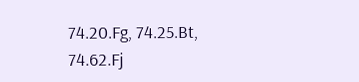74.20.Fg, 74.25.Bt, 74.62.Fj